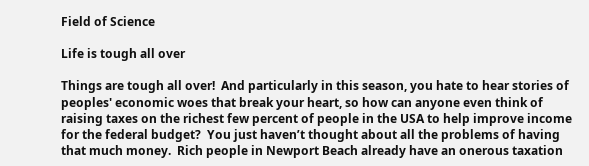Field of Science

Life is tough all over

Things are tough all over!  And particularly in this season, you hate to hear stories of peoples' economic woes that break your heart, so how can anyone even think of raising taxes on the richest few percent of people in the USA to help improve income for the federal budget?  You just haven’t thought about all the problems of having that much money.  Rich people in Newport Beach already have an onerous taxation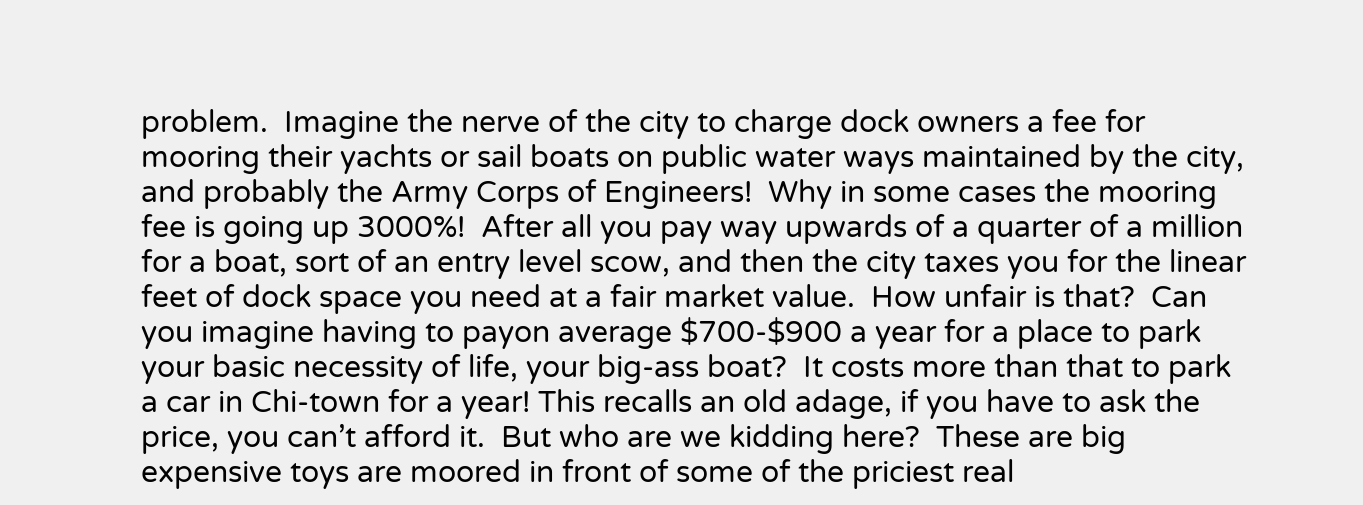problem.  Imagine the nerve of the city to charge dock owners a fee for mooring their yachts or sail boats on public water ways maintained by the city, and probably the Army Corps of Engineers!  Why in some cases the mooring fee is going up 3000%!  After all you pay way upwards of a quarter of a million for a boat, sort of an entry level scow, and then the city taxes you for the linear feet of dock space you need at a fair market value.  How unfair is that?  Can you imagine having to payon average $700-$900 a year for a place to park your basic necessity of life, your big-ass boat?  It costs more than that to park a car in Chi-town for a year! This recalls an old adage, if you have to ask the price, you can’t afford it.  But who are we kidding here?  These are big expensive toys are moored in front of some of the priciest real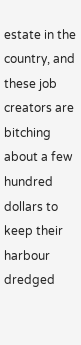estate in the country, and these job creators are bitching about a few hundred dollars to keep their harbour dredged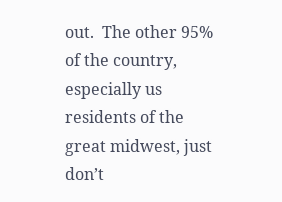out.  The other 95% of the country, especially us residents of the great midwest, just don’t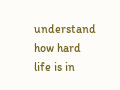understand how hard life is in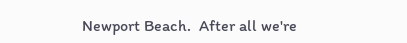Newport Beach.  After all we're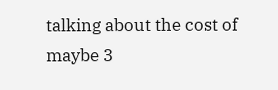talking about the cost of maybe 3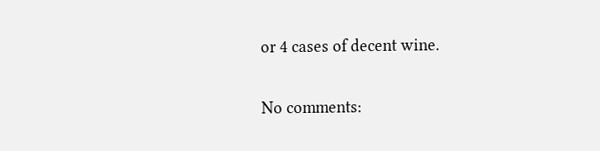or 4 cases of decent wine.

No comments: